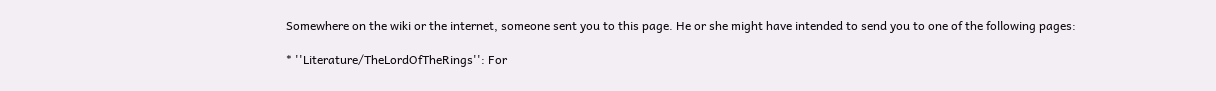Somewhere on the wiki or the internet, someone sent you to this page. He or she might have intended to send you to one of the following pages:

* ''Literature/TheLordOfTheRings'': For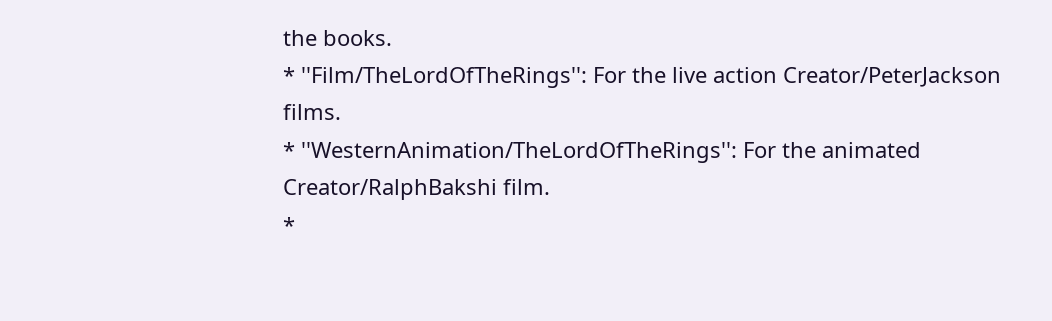the books.
* ''Film/TheLordOfTheRings'': For the live action Creator/PeterJackson films.
* ''WesternAnimation/TheLordOfTheRings'': For the animated Creator/RalphBakshi film.
*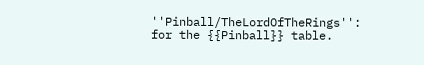''Pinball/TheLordOfTheRings'': for the {{Pinball}} table.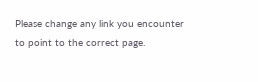Please change any link you encounter to point to the correct page.